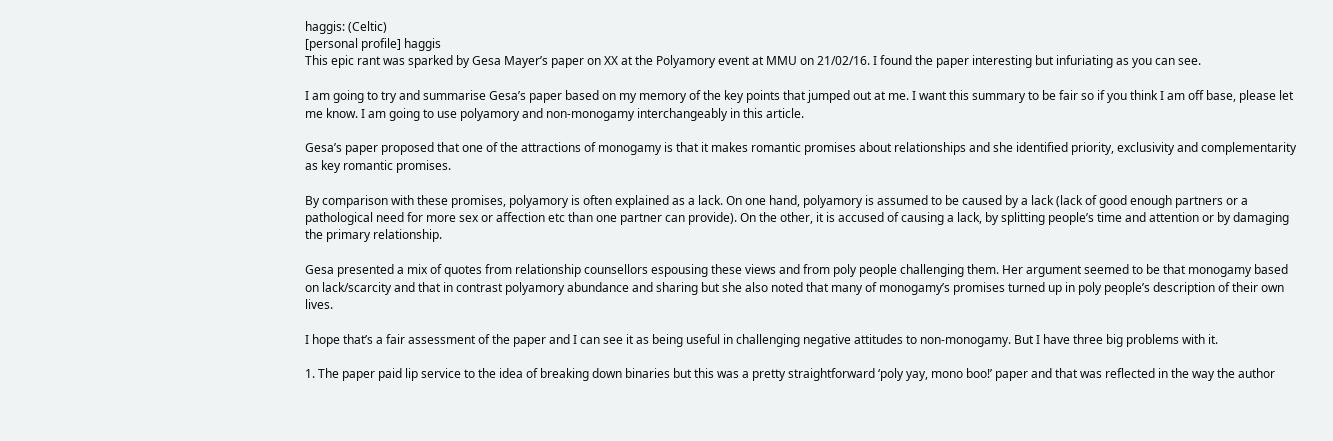haggis: (Celtic)
[personal profile] haggis
This epic rant was sparked by Gesa Mayer’s paper on XX at the Polyamory event at MMU on 21/02/16. I found the paper interesting but infuriating as you can see.

I am going to try and summarise Gesa’s paper based on my memory of the key points that jumped out at me. I want this summary to be fair so if you think I am off base, please let me know. I am going to use polyamory and non-monogamy interchangeably in this article.

Gesa’s paper proposed that one of the attractions of monogamy is that it makes romantic promises about relationships and she identified priority, exclusivity and complementarity as key romantic promises.

By comparison with these promises, polyamory is often explained as a lack. On one hand, polyamory is assumed to be caused by a lack (lack of good enough partners or a pathological need for more sex or affection etc than one partner can provide). On the other, it is accused of causing a lack, by splitting people’s time and attention or by damaging the primary relationship.

Gesa presented a mix of quotes from relationship counsellors espousing these views and from poly people challenging them. Her argument seemed to be that monogamy based on lack/scarcity and that in contrast polyamory abundance and sharing but she also noted that many of monogamy’s promises turned up in poly people’s description of their own lives.

I hope that’s a fair assessment of the paper and I can see it as being useful in challenging negative attitudes to non-monogamy. But I have three big problems with it.

1. The paper paid lip service to the idea of breaking down binaries but this was a pretty straightforward ‘poly yay, mono boo!’ paper and that was reflected in the way the author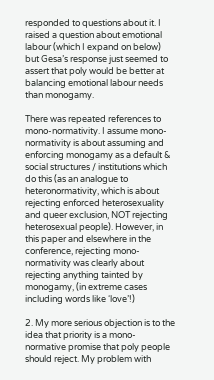responded to questions about it. I raised a question about emotional labour (which I expand on below) but Gesa’s response just seemed to assert that poly would be better at balancing emotional labour needs than monogamy.

There was repeated references to mono-normativity. I assume mono-normativity is about assuming and enforcing monogamy as a default & social structures / institutions which do this (as an analogue to heteronormativity, which is about rejecting enforced heterosexuality and queer exclusion, NOT rejecting heterosexual people). However, in this paper and elsewhere in the conference, rejecting mono-normativity was clearly about rejecting anything tainted by monogamy, (in extreme cases including words like ‘love’!)

2. My more serious objection is to the idea that priority is a mono-normative promise that poly people should reject. My problem with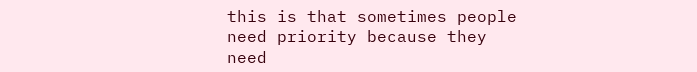this is that sometimes people need priority because they need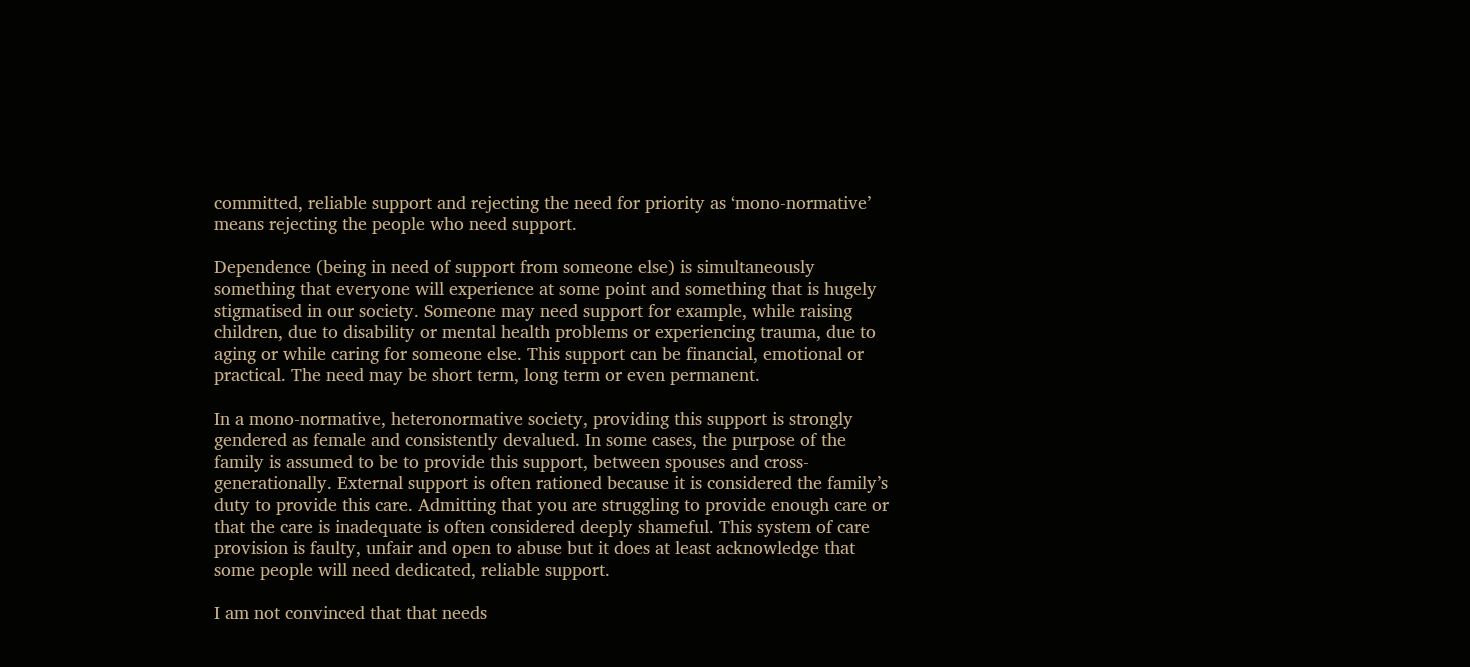committed, reliable support and rejecting the need for priority as ‘mono-normative’ means rejecting the people who need support.

Dependence (being in need of support from someone else) is simultaneously something that everyone will experience at some point and something that is hugely stigmatised in our society. Someone may need support for example, while raising children, due to disability or mental health problems or experiencing trauma, due to aging or while caring for someone else. This support can be financial, emotional or practical. The need may be short term, long term or even permanent.

In a mono-normative, heteronormative society, providing this support is strongly gendered as female and consistently devalued. In some cases, the purpose of the family is assumed to be to provide this support, between spouses and cross-generationally. External support is often rationed because it is considered the family’s duty to provide this care. Admitting that you are struggling to provide enough care or that the care is inadequate is often considered deeply shameful. This system of care provision is faulty, unfair and open to abuse but it does at least acknowledge that some people will need dedicated, reliable support.

I am not convinced that that needs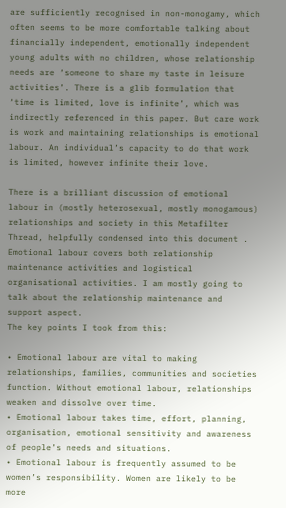are sufficiently recognised in non-monogamy, which often seems to be more comfortable talking about financially independent, emotionally independent young adults with no children, whose relationship needs are ‘someone to share my taste in leisure activities’. There is a glib formulation that ‘time is limited, love is infinite’, which was indirectly referenced in this paper. But care work is work and maintaining relationships is emotional labour. An individual’s capacity to do that work is limited, however infinite their love.

There is a brilliant discussion of emotional labour in (mostly heterosexual, mostly monogamous) relationships and society in this Metafilter Thread, helpfully condensed into this document . Emotional labour covers both relationship maintenance activities and logistical organisational activities. I am mostly going to talk about the relationship maintenance and support aspect.
The key points I took from this:

• Emotional labour are vital to making relationships, families, communities and societies function. Without emotional labour, relationships weaken and dissolve over time.
• Emotional labour takes time, effort, planning, organisation, emotional sensitivity and awareness of people’s needs and situations.
• Emotional labour is frequently assumed to be women’s responsibility. Women are likely to be more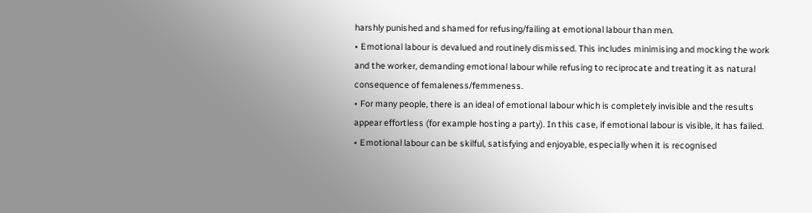harshly punished and shamed for refusing/failing at emotional labour than men.
• Emotional labour is devalued and routinely dismissed. This includes minimising and mocking the work and the worker, demanding emotional labour while refusing to reciprocate and treating it as natural consequence of femaleness/femmeness.
• For many people, there is an ideal of emotional labour which is completely invisible and the results appear effortless (for example hosting a party). In this case, if emotional labour is visible, it has failed.
• Emotional labour can be skilful, satisfying and enjoyable, especially when it is recognised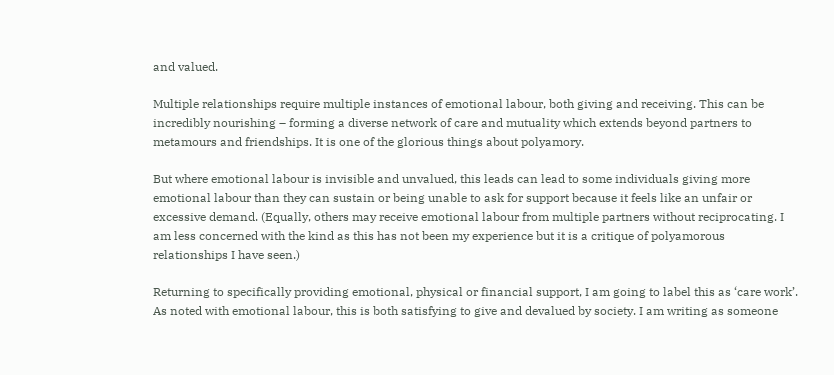and valued.

Multiple relationships require multiple instances of emotional labour, both giving and receiving. This can be incredibly nourishing – forming a diverse network of care and mutuality which extends beyond partners to metamours and friendships. It is one of the glorious things about polyamory.

But where emotional labour is invisible and unvalued, this leads can lead to some individuals giving more emotional labour than they can sustain or being unable to ask for support because it feels like an unfair or excessive demand. (Equally, others may receive emotional labour from multiple partners without reciprocating. I am less concerned with the kind as this has not been my experience but it is a critique of polyamorous relationships I have seen.)

Returning to specifically providing emotional, physical or financial support, I am going to label this as ‘care work’. As noted with emotional labour, this is both satisfying to give and devalued by society. I am writing as someone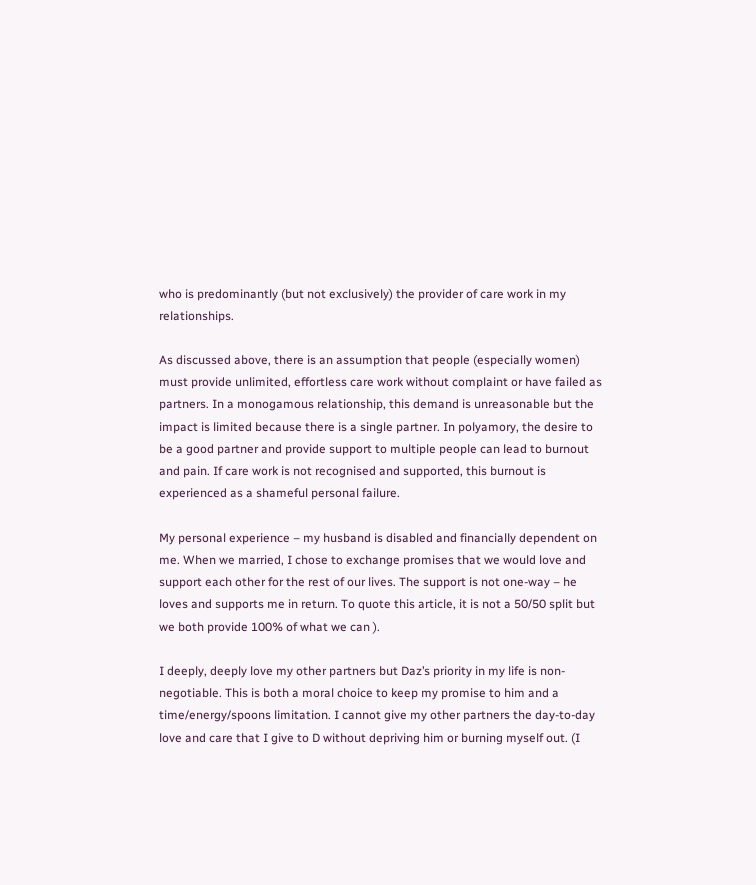who is predominantly (but not exclusively) the provider of care work in my relationships.

As discussed above, there is an assumption that people (especially women) must provide unlimited, effortless care work without complaint or have failed as partners. In a monogamous relationship, this demand is unreasonable but the impact is limited because there is a single partner. In polyamory, the desire to be a good partner and provide support to multiple people can lead to burnout and pain. If care work is not recognised and supported, this burnout is experienced as a shameful personal failure.

My personal experience – my husband is disabled and financially dependent on me. When we married, I chose to exchange promises that we would love and support each other for the rest of our lives. The support is not one-way – he loves and supports me in return. To quote this article, it is not a 50/50 split but we both provide 100% of what we can ).

I deeply, deeply love my other partners but Daz’s priority in my life is non-negotiable. This is both a moral choice to keep my promise to him and a time/energy/spoons limitation. I cannot give my other partners the day-to-day love and care that I give to D without depriving him or burning myself out. (I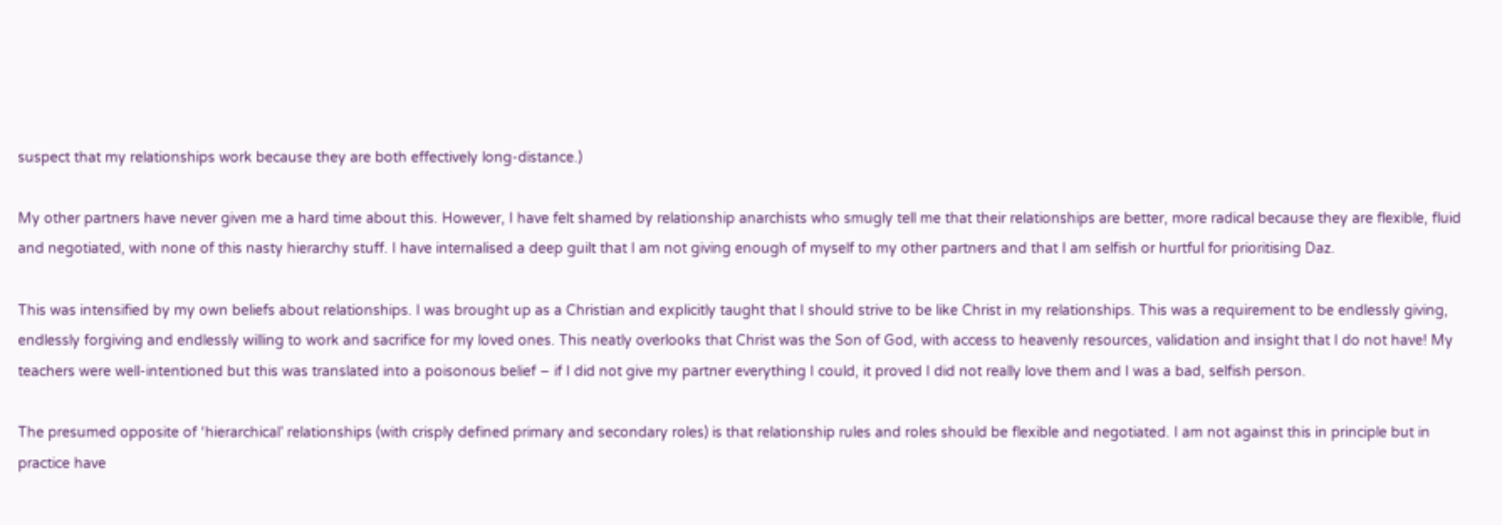suspect that my relationships work because they are both effectively long-distance.)

My other partners have never given me a hard time about this. However, I have felt shamed by relationship anarchists who smugly tell me that their relationships are better, more radical because they are flexible, fluid and negotiated, with none of this nasty hierarchy stuff. I have internalised a deep guilt that I am not giving enough of myself to my other partners and that I am selfish or hurtful for prioritising Daz.

This was intensified by my own beliefs about relationships. I was brought up as a Christian and explicitly taught that I should strive to be like Christ in my relationships. This was a requirement to be endlessly giving, endlessly forgiving and endlessly willing to work and sacrifice for my loved ones. This neatly overlooks that Christ was the Son of God, with access to heavenly resources, validation and insight that I do not have! My teachers were well-intentioned but this was translated into a poisonous belief – if I did not give my partner everything I could, it proved I did not really love them and I was a bad, selfish person.

The presumed opposite of ‘hierarchical’ relationships (with crisply defined primary and secondary roles) is that relationship rules and roles should be flexible and negotiated. I am not against this in principle but in practice have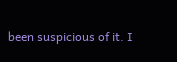been suspicious of it. I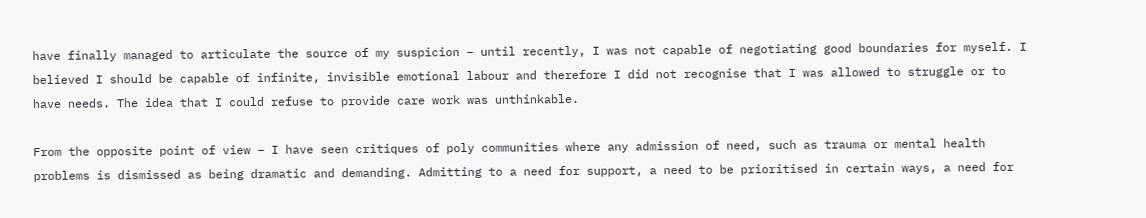have finally managed to articulate the source of my suspicion – until recently, I was not capable of negotiating good boundaries for myself. I believed I should be capable of infinite, invisible emotional labour and therefore I did not recognise that I was allowed to struggle or to have needs. The idea that I could refuse to provide care work was unthinkable.

From the opposite point of view – I have seen critiques of poly communities where any admission of need, such as trauma or mental health problems is dismissed as being dramatic and demanding. Admitting to a need for support, a need to be prioritised in certain ways, a need for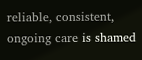reliable, consistent, ongoing care is shamed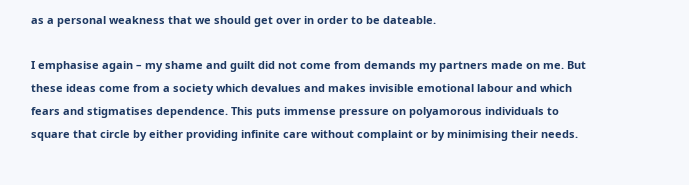as a personal weakness that we should get over in order to be dateable.

I emphasise again – my shame and guilt did not come from demands my partners made on me. But these ideas come from a society which devalues and makes invisible emotional labour and which fears and stigmatises dependence. This puts immense pressure on polyamorous individuals to square that circle by either providing infinite care without complaint or by minimising their needs.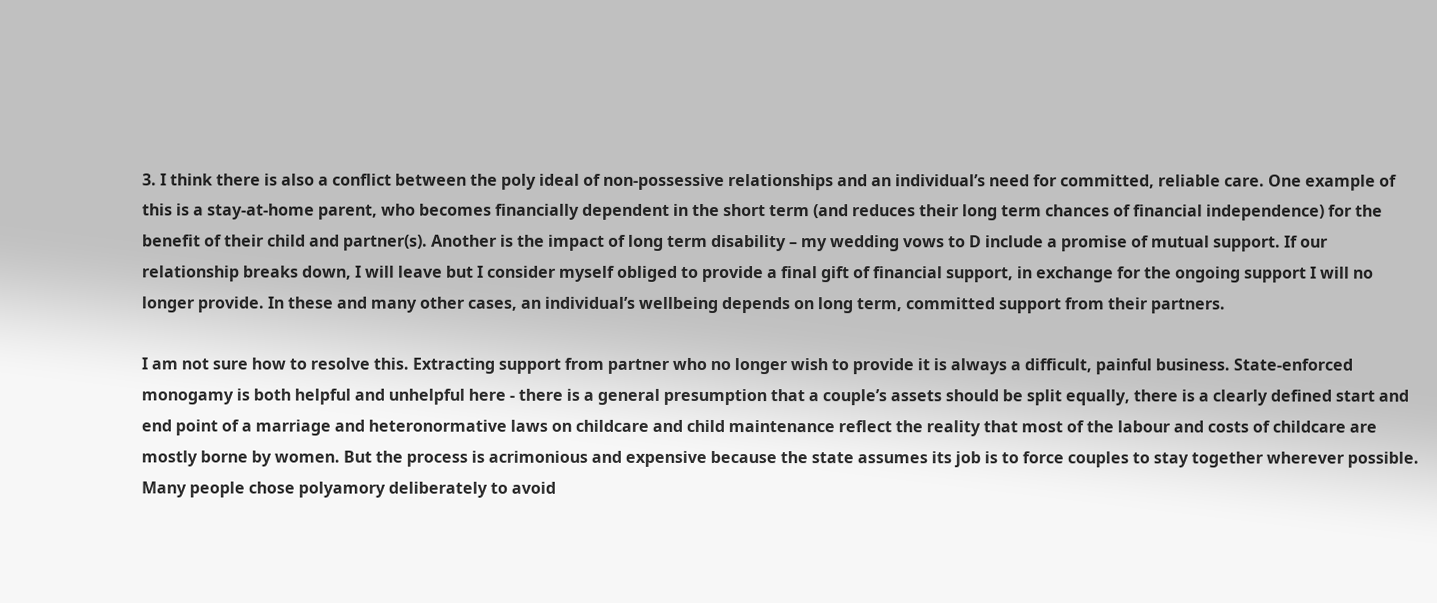3. I think there is also a conflict between the poly ideal of non-possessive relationships and an individual’s need for committed, reliable care. One example of this is a stay-at-home parent, who becomes financially dependent in the short term (and reduces their long term chances of financial independence) for the benefit of their child and partner(s). Another is the impact of long term disability – my wedding vows to D include a promise of mutual support. If our relationship breaks down, I will leave but I consider myself obliged to provide a final gift of financial support, in exchange for the ongoing support I will no longer provide. In these and many other cases, an individual’s wellbeing depends on long term, committed support from their partners.

I am not sure how to resolve this. Extracting support from partner who no longer wish to provide it is always a difficult, painful business. State-enforced monogamy is both helpful and unhelpful here - there is a general presumption that a couple’s assets should be split equally, there is a clearly defined start and end point of a marriage and heteronormative laws on childcare and child maintenance reflect the reality that most of the labour and costs of childcare are mostly borne by women. But the process is acrimonious and expensive because the state assumes its job is to force couples to stay together wherever possible. Many people chose polyamory deliberately to avoid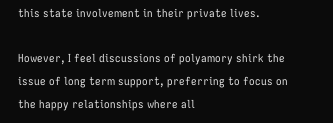this state involvement in their private lives.

However, I feel discussions of polyamory shirk the issue of long term support, preferring to focus on the happy relationships where all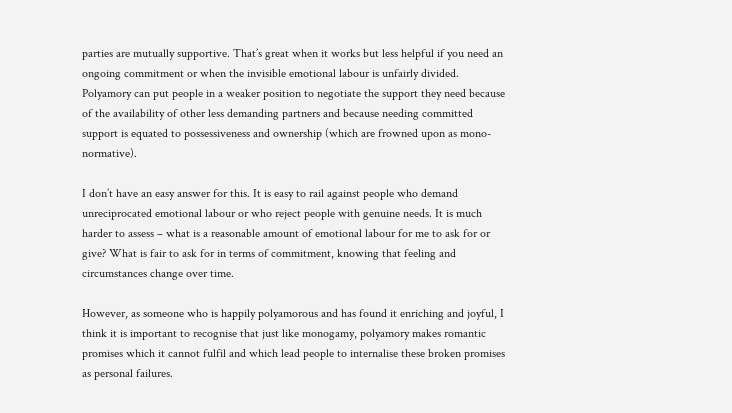parties are mutually supportive. That’s great when it works but less helpful if you need an ongoing commitment or when the invisible emotional labour is unfairly divided. Polyamory can put people in a weaker position to negotiate the support they need because of the availability of other less demanding partners and because needing committed support is equated to possessiveness and ownership (which are frowned upon as mono-normative).

I don’t have an easy answer for this. It is easy to rail against people who demand unreciprocated emotional labour or who reject people with genuine needs. It is much harder to assess – what is a reasonable amount of emotional labour for me to ask for or give? What is fair to ask for in terms of commitment, knowing that feeling and circumstances change over time.

However, as someone who is happily polyamorous and has found it enriching and joyful, I think it is important to recognise that just like monogamy, polyamory makes romantic promises which it cannot fulfil and which lead people to internalise these broken promises as personal failures.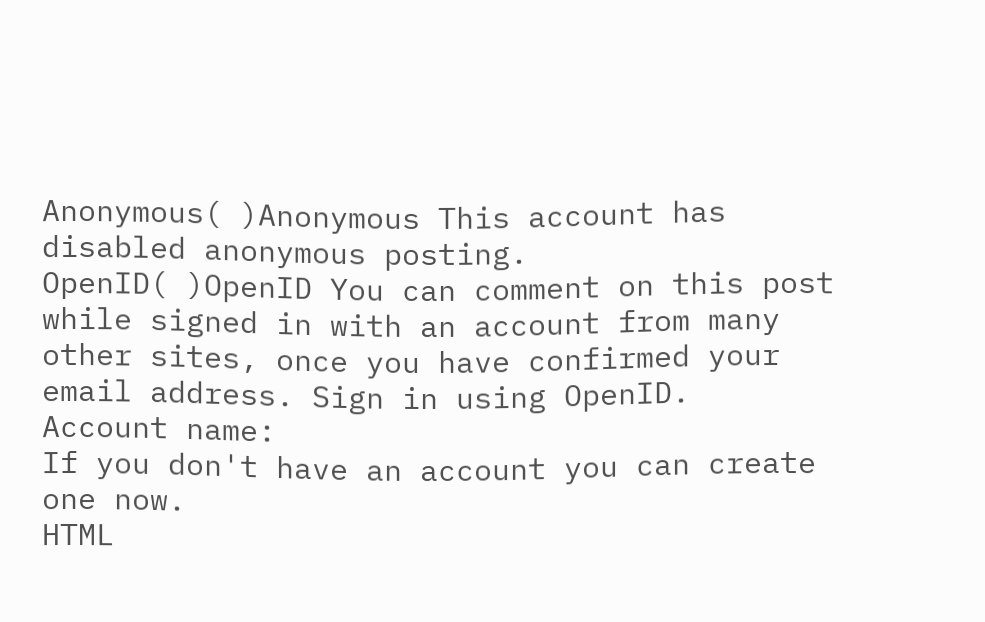Anonymous( )Anonymous This account has disabled anonymous posting.
OpenID( )OpenID You can comment on this post while signed in with an account from many other sites, once you have confirmed your email address. Sign in using OpenID.
Account name:
If you don't have an account you can create one now.
HTML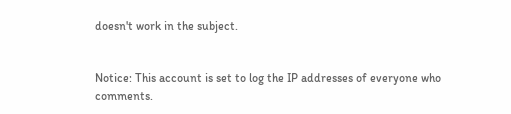doesn't work in the subject.


Notice: This account is set to log the IP addresses of everyone who comments.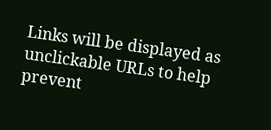Links will be displayed as unclickable URLs to help prevent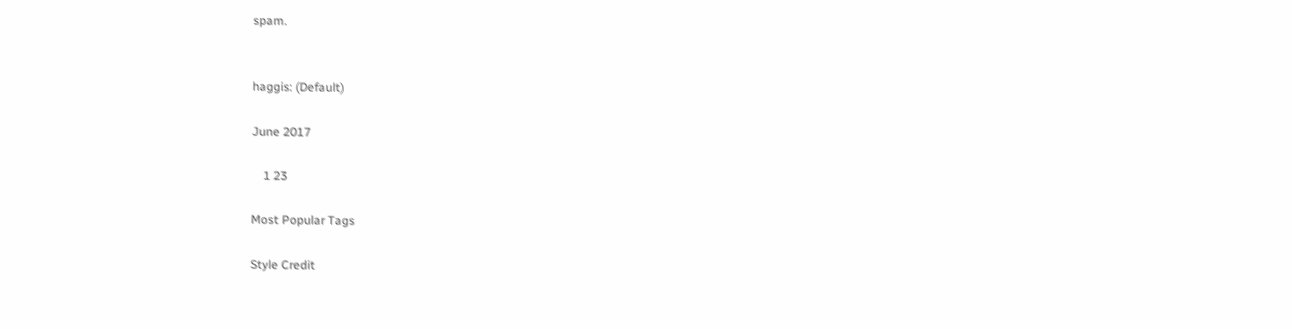spam.


haggis: (Default)

June 2017

    1 23

Most Popular Tags

Style Credit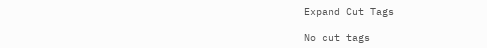Expand Cut Tags

No cut tags